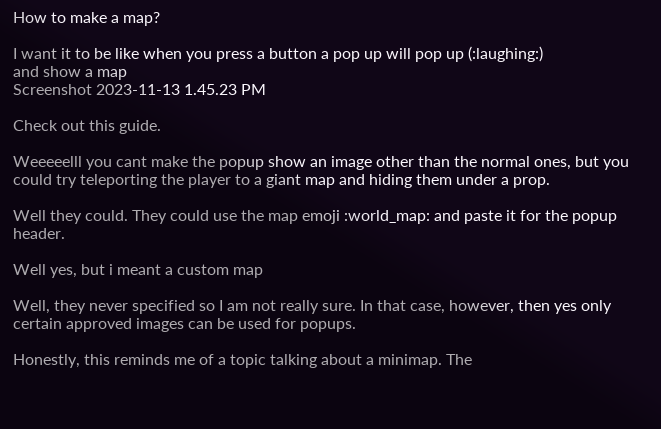How to make a map?

I want it to be like when you press a button a pop up will pop up (:laughing:)
and show a map
Screenshot 2023-11-13 1.45.23 PM

Check out this guide.

Weeeeelll you cant make the popup show an image other than the normal ones, but you could try teleporting the player to a giant map and hiding them under a prop.

Well they could. They could use the map emoji :world_map: and paste it for the popup header.

Well yes, but i meant a custom map

Well, they never specified so I am not really sure. In that case, however, then yes only certain approved images can be used for popups.

Honestly, this reminds me of a topic talking about a minimap. The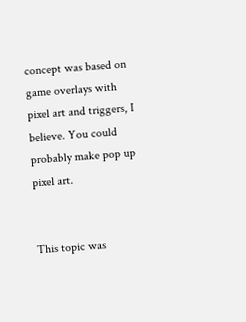concept was based on game overlays with pixel art and triggers, I believe. You could probably make pop up pixel art.


This topic was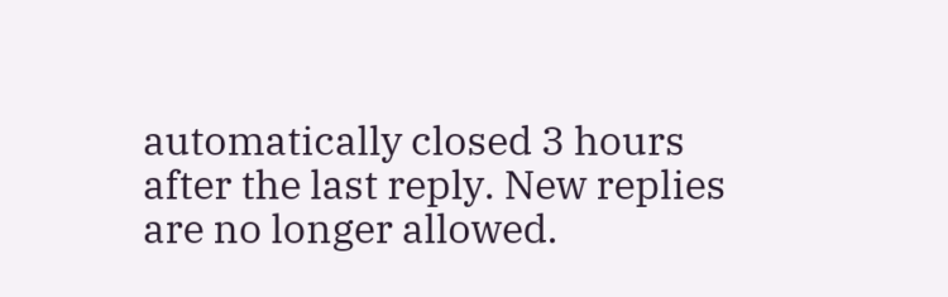automatically closed 3 hours after the last reply. New replies are no longer allowed.